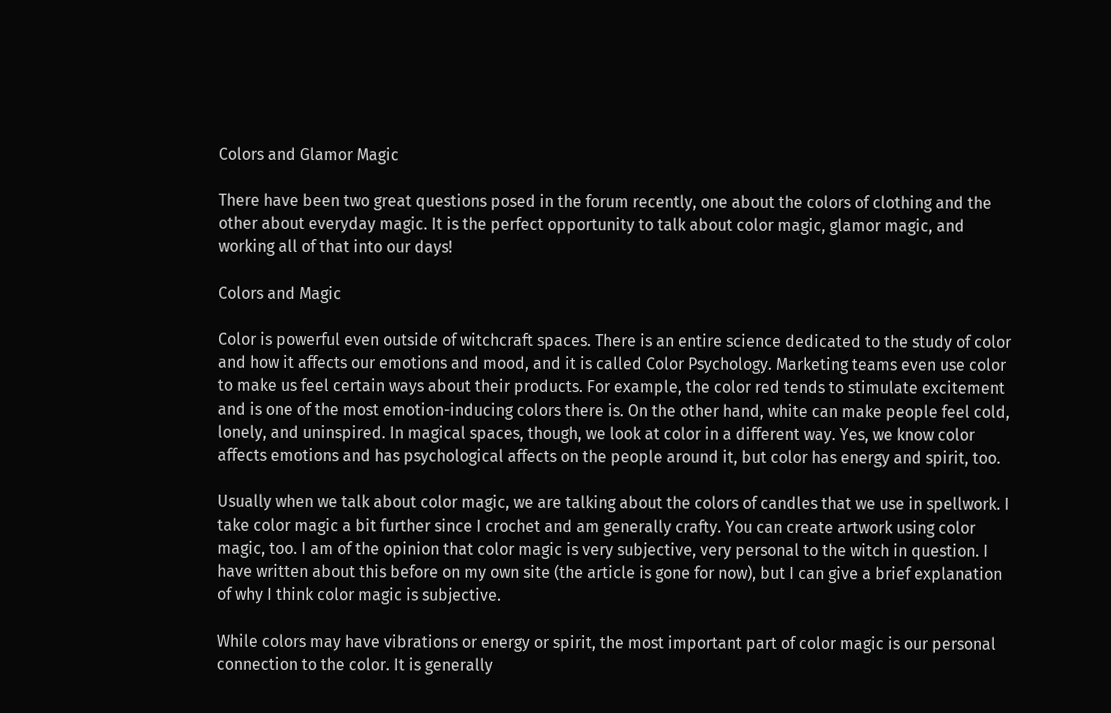Colors and Glamor Magic

There have been two great questions posed in the forum recently, one about the colors of clothing and the other about everyday magic. It is the perfect opportunity to talk about color magic, glamor magic, and working all of that into our days!

Colors and Magic

Color is powerful even outside of witchcraft spaces. There is an entire science dedicated to the study of color and how it affects our emotions and mood, and it is called Color Psychology. Marketing teams even use color to make us feel certain ways about their products. For example, the color red tends to stimulate excitement and is one of the most emotion-inducing colors there is. On the other hand, white can make people feel cold, lonely, and uninspired. In magical spaces, though, we look at color in a different way. Yes, we know color affects emotions and has psychological affects on the people around it, but color has energy and spirit, too.

Usually when we talk about color magic, we are talking about the colors of candles that we use in spellwork. I take color magic a bit further since I crochet and am generally crafty. You can create artwork using color magic, too. I am of the opinion that color magic is very subjective, very personal to the witch in question. I have written about this before on my own site (the article is gone for now), but I can give a brief explanation of why I think color magic is subjective.

While colors may have vibrations or energy or spirit, the most important part of color magic is our personal connection to the color. It is generally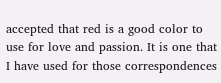accepted that red is a good color to use for love and passion. It is one that I have used for those correspondences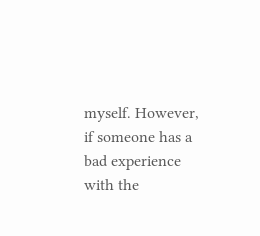myself. However, if someone has a bad experience with the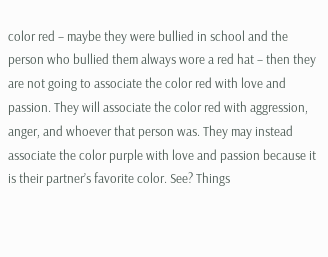color red – maybe they were bullied in school and the person who bullied them always wore a red hat – then they are not going to associate the color red with love and passion. They will associate the color red with aggression, anger, and whoever that person was. They may instead associate the color purple with love and passion because it is their partner’s favorite color. See? Things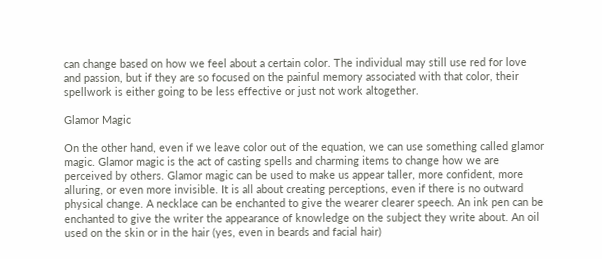can change based on how we feel about a certain color. The individual may still use red for love and passion, but if they are so focused on the painful memory associated with that color, their spellwork is either going to be less effective or just not work altogether.

Glamor Magic

On the other hand, even if we leave color out of the equation, we can use something called glamor magic. Glamor magic is the act of casting spells and charming items to change how we are perceived by others. Glamor magic can be used to make us appear taller, more confident, more alluring, or even more invisible. It is all about creating perceptions, even if there is no outward physical change. A necklace can be enchanted to give the wearer clearer speech. An ink pen can be enchanted to give the writer the appearance of knowledge on the subject they write about. An oil used on the skin or in the hair (yes, even in beards and facial hair)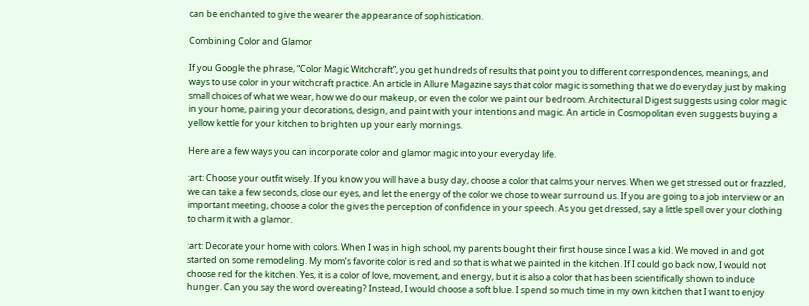can be enchanted to give the wearer the appearance of sophistication.

Combining Color and Glamor

If you Google the phrase, “Color Magic Witchcraft”, you get hundreds of results that point you to different correspondences, meanings, and ways to use color in your witchcraft practice. An article in Allure Magazine says that color magic is something that we do everyday just by making small choices of what we wear, how we do our makeup, or even the color we paint our bedroom. Architectural Digest suggests using color magic in your home, pairing your decorations, design, and paint with your intentions and magic. An article in Cosmopolitan even suggests buying a yellow kettle for your kitchen to brighten up your early mornings.

Here are a few ways you can incorporate color and glamor magic into your everyday life.

:art: Choose your outfit wisely. If you know you will have a busy day, choose a color that calms your nerves. When we get stressed out or frazzled, we can take a few seconds, close our eyes, and let the energy of the color we chose to wear surround us. If you are going to a job interview or an important meeting, choose a color the gives the perception of confidence in your speech. As you get dressed, say a little spell over your clothing to charm it with a glamor.

:art: Decorate your home with colors. When I was in high school, my parents bought their first house since I was a kid. We moved in and got started on some remodeling. My mom’s favorite color is red and so that is what we painted in the kitchen. If I could go back now, I would not choose red for the kitchen. Yes, it is a color of love, movement, and energy, but it is also a color that has been scientifically shown to induce hunger. Can you say the word overeating? Instead, I would choose a soft blue. I spend so much time in my own kitchen that I want to enjoy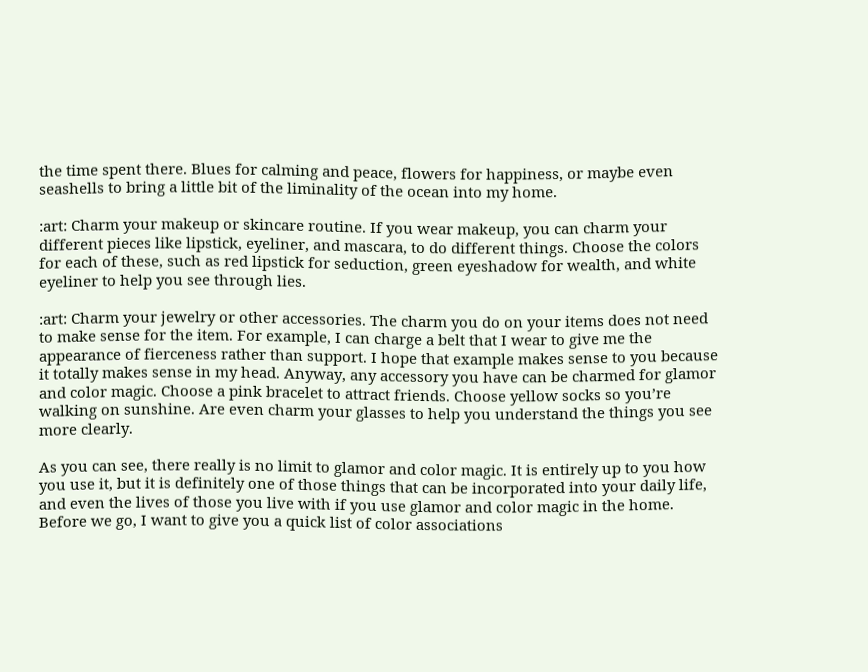the time spent there. Blues for calming and peace, flowers for happiness, or maybe even seashells to bring a little bit of the liminality of the ocean into my home.

:art: Charm your makeup or skincare routine. If you wear makeup, you can charm your different pieces like lipstick, eyeliner, and mascara, to do different things. Choose the colors for each of these, such as red lipstick for seduction, green eyeshadow for wealth, and white eyeliner to help you see through lies.

:art: Charm your jewelry or other accessories. The charm you do on your items does not need to make sense for the item. For example, I can charge a belt that I wear to give me the appearance of fierceness rather than support. I hope that example makes sense to you because it totally makes sense in my head. Anyway, any accessory you have can be charmed for glamor and color magic. Choose a pink bracelet to attract friends. Choose yellow socks so you’re walking on sunshine. Are even charm your glasses to help you understand the things you see more clearly.

As you can see, there really is no limit to glamor and color magic. It is entirely up to you how you use it, but it is definitely one of those things that can be incorporated into your daily life, and even the lives of those you live with if you use glamor and color magic in the home. Before we go, I want to give you a quick list of color associations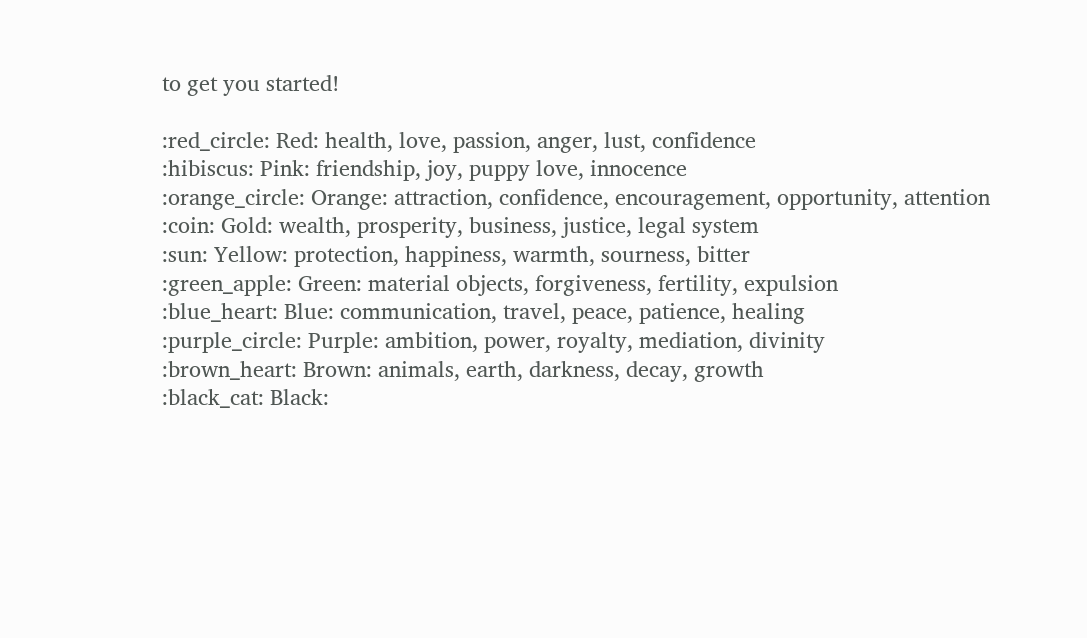to get you started!

:red_circle: Red: health, love, passion, anger, lust, confidence
:hibiscus: Pink: friendship, joy, puppy love, innocence
:orange_circle: Orange: attraction, confidence, encouragement, opportunity, attention
:coin: Gold: wealth, prosperity, business, justice, legal system
:sun: Yellow: protection, happiness, warmth, sourness, bitter
:green_apple: Green: material objects, forgiveness, fertility, expulsion
:blue_heart: Blue: communication, travel, peace, patience, healing
:purple_circle: Purple: ambition, power, royalty, mediation, divinity
:brown_heart: Brown: animals, earth, darkness, decay, growth
:black_cat: Black: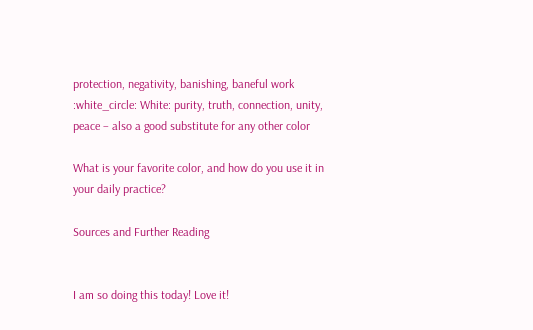protection, negativity, banishing, baneful work
:white_circle: White: purity, truth, connection, unity, peace – also a good substitute for any other color

What is your favorite color, and how do you use it in your daily practice?

Sources and Further Reading


I am so doing this today! Love it!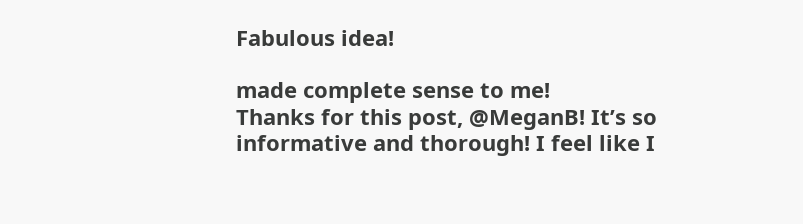Fabulous idea!

made complete sense to me!
Thanks for this post, @MeganB! It’s so informative and thorough! I feel like I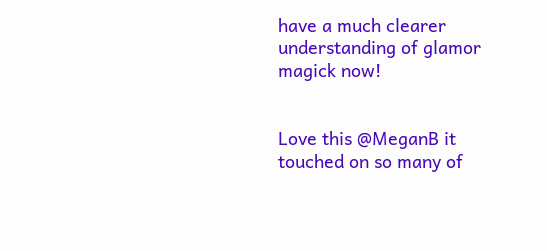have a much clearer understanding of glamor magick now!


Love this @MeganB it touched on so many of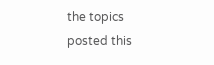the topics posted this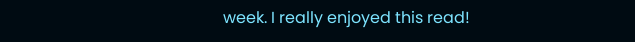week. I really enjoyed this read!